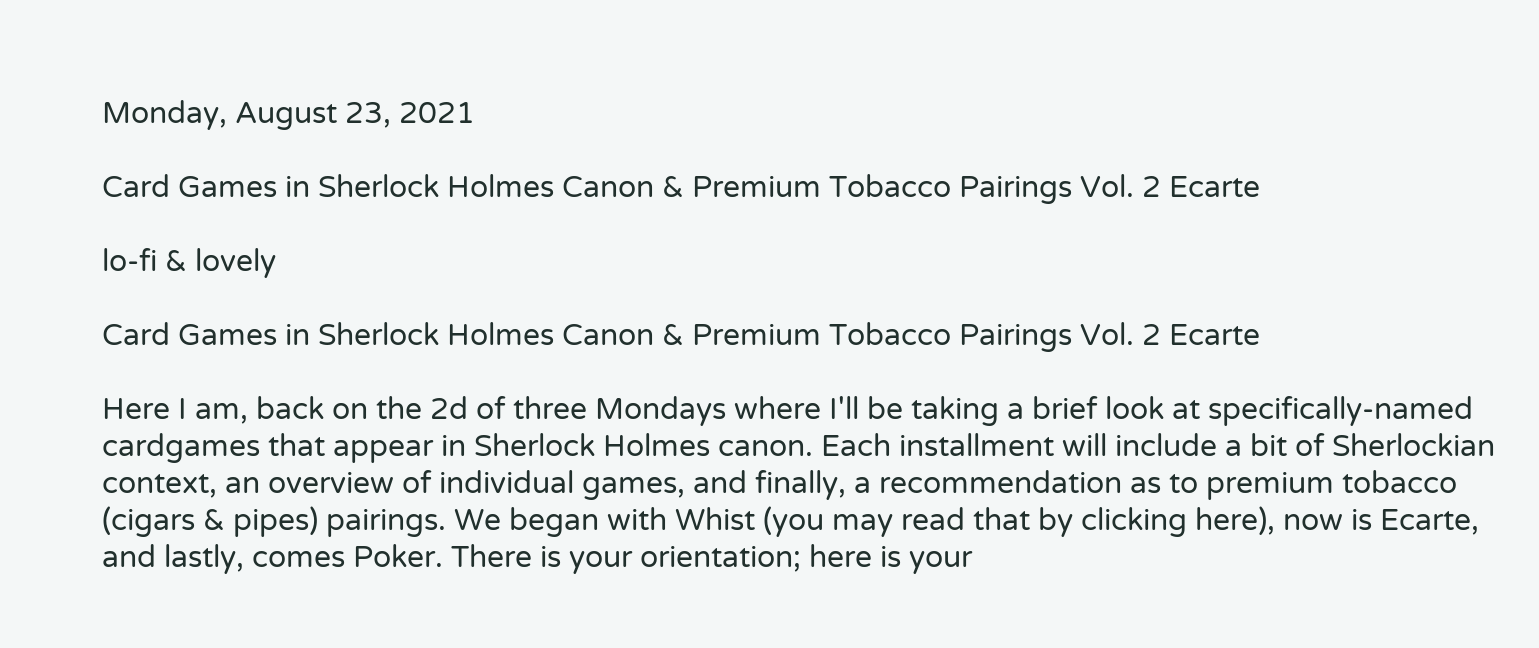Monday, August 23, 2021

Card Games in Sherlock Holmes Canon & Premium Tobacco Pairings Vol. 2 Ecarte

lo-fi & lovely

Card Games in Sherlock Holmes Canon & Premium Tobacco Pairings Vol. 2 Ecarte

Here I am, back on the 2d of three Mondays where I'll be taking a brief look at specifically-named cardgames that appear in Sherlock Holmes canon. Each installment will include a bit of Sherlockian context, an overview of individual games, and finally, a recommendation as to premium tobacco (cigars & pipes) pairings. We began with Whist (you may read that by clicking here), now is Ecarte, and lastly, comes Poker. There is your orientation; here is your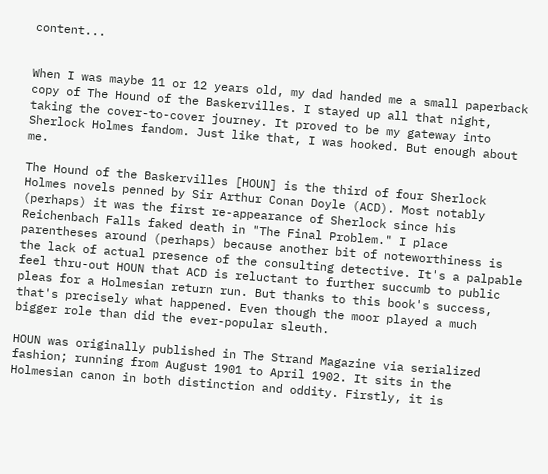content...


When I was maybe 11 or 12 years old, my dad handed me a small paperback copy of The Hound of the Baskervilles. I stayed up all that night, taking the cover-to-cover journey. It proved to be my gateway into Sherlock Holmes fandom. Just like that, I was hooked. But enough about me.

The Hound of the Baskervilles [HOUN] is the third of four Sherlock Holmes novels penned by Sir Arthur Conan Doyle (ACD). Most notably (perhaps) it was the first re-appearance of Sherlock since his Reichenbach Falls faked death in "The Final Problem." I place parentheses around (perhaps) because another bit of noteworthiness is the lack of actual presence of the consulting detective. It's a palpable feel thru-out HOUN that ACD is reluctant to further succumb to public pleas for a Holmesian return run. But thanks to this book's success, that's precisely what happened. Even though the moor played a much bigger role than did the ever-popular sleuth.

HOUN was originally published in The Strand Magazine via serialized fashion; running from August 1901 to April 1902. It sits in the Holmesian canon in both distinction and oddity. Firstly, it is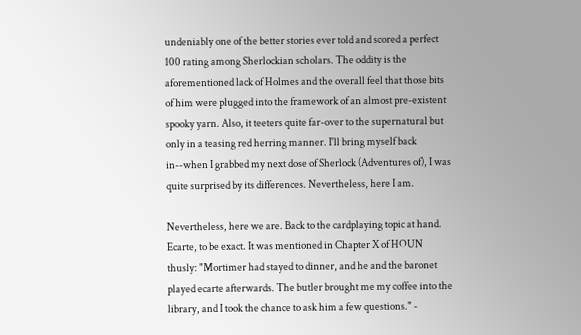undeniably one of the better stories ever told and scored a perfect 100 rating among Sherlockian scholars. The oddity is the aforementioned lack of Holmes and the overall feel that those bits of him were plugged into the framework of an almost pre-existent spooky yarn. Also, it teeters quite far-over to the supernatural but only in a teasing red herring manner. I'll bring myself back in--when I grabbed my next dose of Sherlock (Adventures of), I was quite surprised by its differences. Nevertheless, here I am.

Nevertheless, here we are. Back to the cardplaying topic at hand. Ecarte, to be exact. It was mentioned in Chapter X of HOUN thusly: "Mortimer had stayed to dinner, and he and the baronet played ecarte afterwards. The butler brought me my coffee into the library, and I took the chance to ask him a few questions." -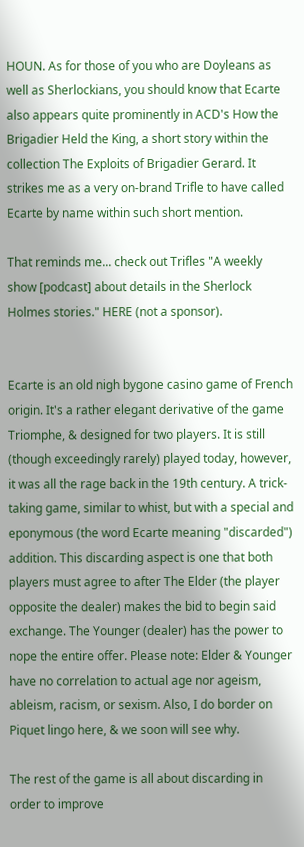HOUN. As for those of you who are Doyleans as well as Sherlockians, you should know that Ecarte also appears quite prominently in ACD's How the Brigadier Held the King, a short story within the collection The Exploits of Brigadier Gerard. It strikes me as a very on-brand Trifle to have called Ecarte by name within such short mention.

That reminds me... check out Trifles "A weekly show [podcast] about details in the Sherlock Holmes stories." HERE (not a sponsor).


Ecarte is an old nigh bygone casino game of French origin. It's a rather elegant derivative of the game Triomphe, & designed for two players. It is still (though exceedingly rarely) played today, however, it was all the rage back in the 19th century. A trick-taking game, similar to whist, but with a special and eponymous (the word Ecarte meaning "discarded") addition. This discarding aspect is one that both players must agree to after The Elder (the player opposite the dealer) makes the bid to begin said exchange. The Younger (dealer) has the power to nope the entire offer. Please note: Elder & Younger have no correlation to actual age nor ageism, ableism, racism, or sexism. Also, I do border on Piquet lingo here, & we soon will see why.

The rest of the game is all about discarding in order to improve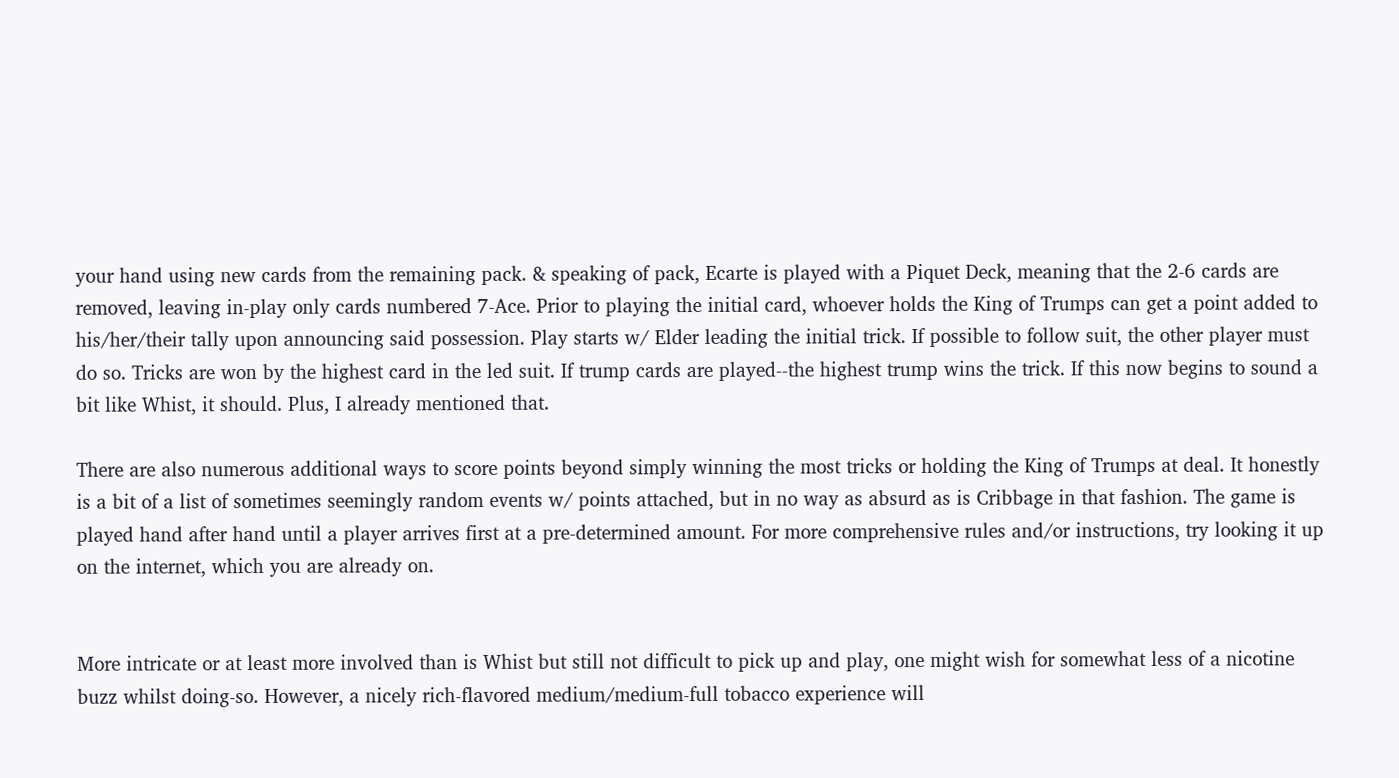your hand using new cards from the remaining pack. & speaking of pack, Ecarte is played with a Piquet Deck, meaning that the 2-6 cards are removed, leaving in-play only cards numbered 7-Ace. Prior to playing the initial card, whoever holds the King of Trumps can get a point added to his/her/their tally upon announcing said possession. Play starts w/ Elder leading the initial trick. If possible to follow suit, the other player must do so. Tricks are won by the highest card in the led suit. If trump cards are played--the highest trump wins the trick. If this now begins to sound a bit like Whist, it should. Plus, I already mentioned that.

There are also numerous additional ways to score points beyond simply winning the most tricks or holding the King of Trumps at deal. It honestly is a bit of a list of sometimes seemingly random events w/ points attached, but in no way as absurd as is Cribbage in that fashion. The game is played hand after hand until a player arrives first at a pre-determined amount. For more comprehensive rules and/or instructions, try looking it up on the internet, which you are already on.


More intricate or at least more involved than is Whist but still not difficult to pick up and play, one might wish for somewhat less of a nicotine buzz whilst doing-so. However, a nicely rich-flavored medium/medium-full tobacco experience will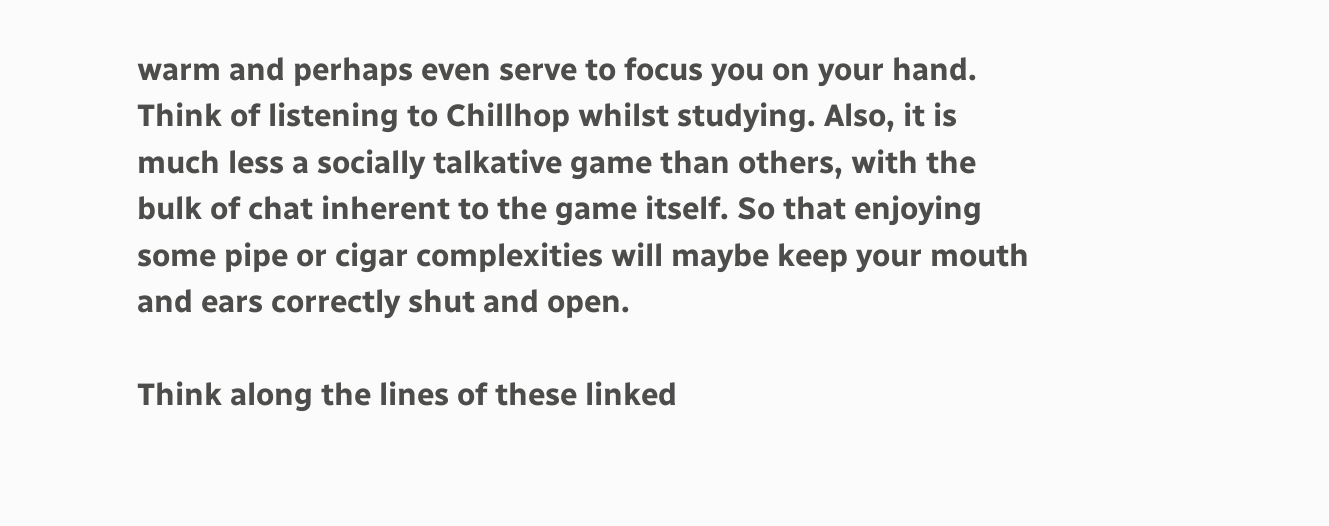warm and perhaps even serve to focus you on your hand. Think of listening to Chillhop whilst studying. Also, it is much less a socially talkative game than others, with the bulk of chat inherent to the game itself. So that enjoying some pipe or cigar complexities will maybe keep your mouth and ears correctly shut and open.

Think along the lines of these linked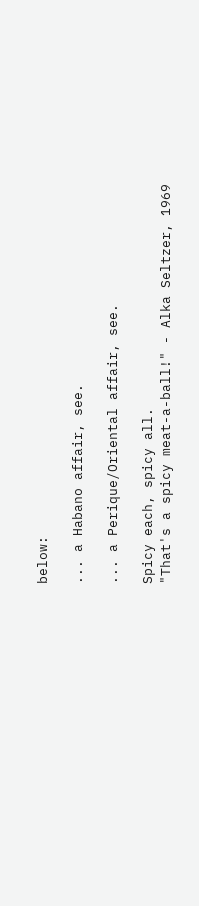below:

... a Habano affair, see.

... a Perique/Oriental affair, see.

Spicy each, spicy all.
"That's a spicy meat-a-ball!" - Alka Seltzer, 1969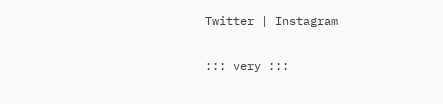Twitter | Instagram

::: very :::